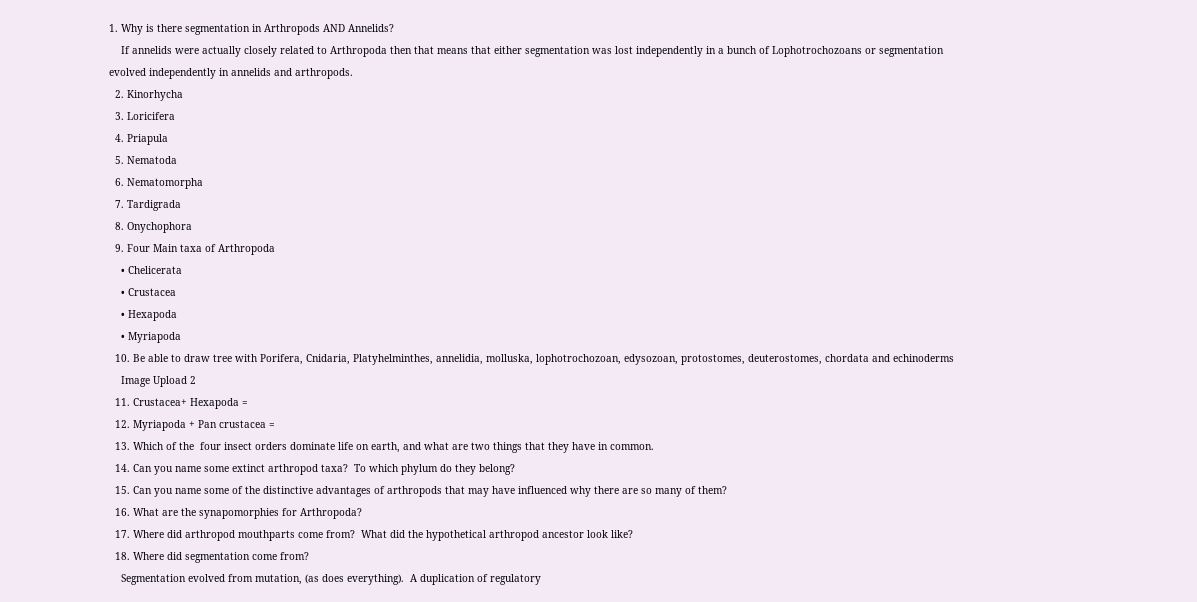1. Why is there segmentation in Arthropods AND Annelids?
    If annelids were actually closely related to Arthropoda then that means that either segmentation was lost independently in a bunch of Lophotrochozoans or segmentation evolved independently in annelids and arthropods.
  2. Kinorhycha
  3. Loricifera
  4. Priapula
  5. Nematoda
  6. Nematomorpha
  7. Tardigrada
  8. Onychophora
  9. Four Main taxa of Arthropoda
    • Chelicerata
    • Crustacea
    • Hexapoda
    • Myriapoda
  10. Be able to draw tree with Porifera, Cnidaria, Platyhelminthes, annelidia, molluska, lophotrochozoan, edysozoan, protostomes, deuterostomes, chordata and echinoderms
    Image Upload 2
  11. Crustacea+ Hexapoda =
  12. Myriapoda + Pan crustacea =
  13. Which of the  four insect orders dominate life on earth, and what are two things that they have in common.
  14. Can you name some extinct arthropod taxa?  To which phylum do they belong?
  15. Can you name some of the distinctive advantages of arthropods that may have influenced why there are so many of them?
  16. What are the synapomorphies for Arthropoda?
  17. Where did arthropod mouthparts come from?  What did the hypothetical arthropod ancestor look like?
  18. Where did segmentation come from?
    Segmentation evolved from mutation, (as does everything).  A duplication of regulatory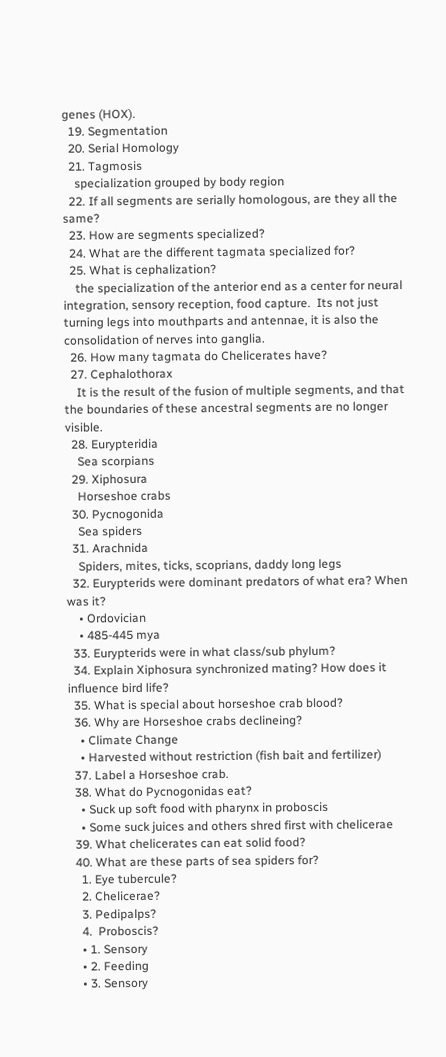genes (HOX).
  19. Segmentation
  20. Serial Homology
  21. Tagmosis
    specialization grouped by body region
  22. If all segments are serially homologous, are they all the same?
  23. How are segments specialized?
  24. What are the different tagmata specialized for?
  25. What is cephalization?
    the specialization of the anterior end as a center for neural integration, sensory reception, food capture.  Its not just turning legs into mouthparts and antennae, it is also the consolidation of nerves into ganglia.
  26. How many tagmata do Chelicerates have?
  27. Cephalothorax
    It is the result of the fusion of multiple segments, and that the boundaries of these ancestral segments are no longer visible.
  28. Eurypteridia
    Sea scorpians
  29. Xiphosura
    Horseshoe crabs
  30. Pycnogonida
    Sea spiders
  31. Arachnida
    Spiders, mites, ticks, scoprians, daddy long legs
  32. Eurypterids were dominant predators of what era? When was it?
    • Ordovician
    • 485-445 mya
  33. Eurypterids were in what class/sub phylum?
  34. Explain Xiphosura synchronized mating? How does it influence bird life?
  35. What is special about horseshoe crab blood?
  36. Why are Horseshoe crabs declineing?
    • Climate Change
    • Harvested without restriction (fish bait and fertilizer)
  37. Label a Horseshoe crab.
  38. What do Pycnogonidas eat?
    • Suck up soft food with pharynx in proboscis
    • Some suck juices and others shred first with chelicerae
  39. What chelicerates can eat solid food?
  40. What are these parts of sea spiders for?
    1. Eye tubercule?
    2. Chelicerae?
    3. Pedipalps?
    4.  Proboscis?
    • 1. Sensory
    • 2. Feeding
    • 3. Sensory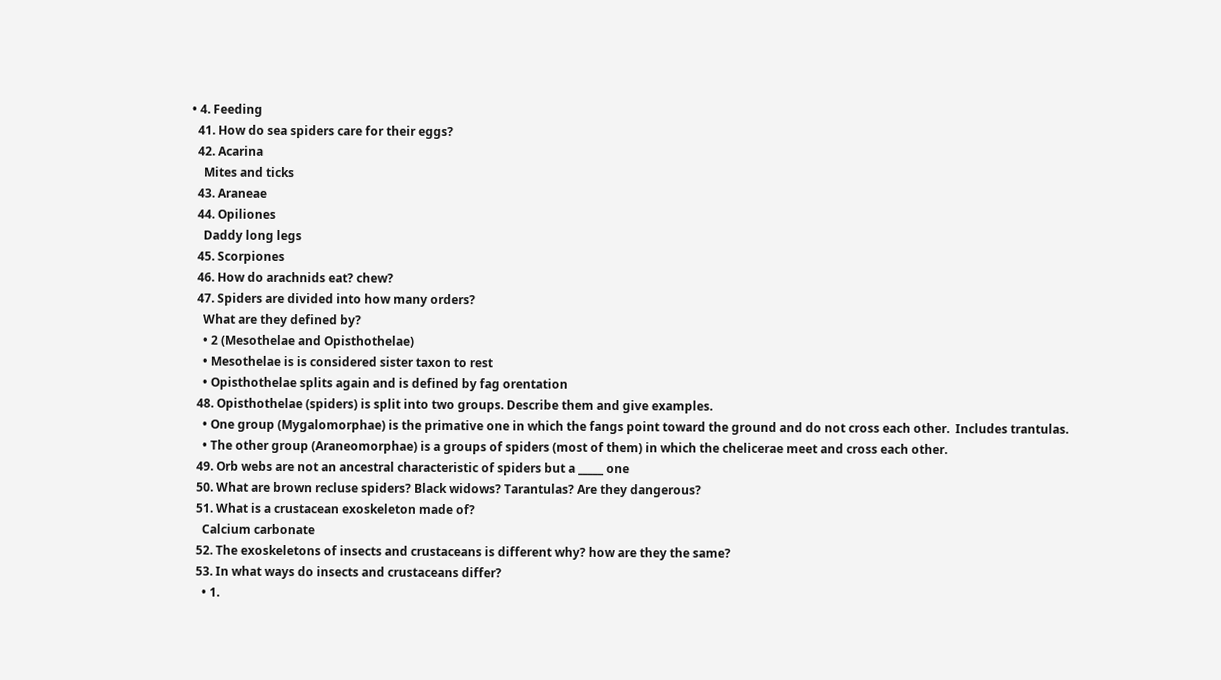• 4. Feeding
  41. How do sea spiders care for their eggs?
  42. Acarina
    Mites and ticks
  43. Araneae
  44. Opiliones
    Daddy long legs
  45. Scorpiones
  46. How do arachnids eat? chew?
  47. Spiders are divided into how many orders?
    What are they defined by?
    • 2 (Mesothelae and Opisthothelae)
    • Mesothelae is is considered sister taxon to rest
    • Opisthothelae splits again and is defined by fag orentation
  48. Opisthothelae (spiders) is split into two groups. Describe them and give examples.
    • One group (Mygalomorphae) is the primative one in which the fangs point toward the ground and do not cross each other.  Includes trantulas.
    • The other group (Araneomorphae) is a groups of spiders (most of them) in which the chelicerae meet and cross each other.
  49. Orb webs are not an ancestral characteristic of spiders but a _____ one
  50. What are brown recluse spiders? Black widows? Tarantulas? Are they dangerous?
  51. What is a crustacean exoskeleton made of?
    Calcium carbonate
  52. The exoskeletons of insects and crustaceans is different why? how are they the same?
  53. In what ways do insects and crustaceans differ?
    • 1.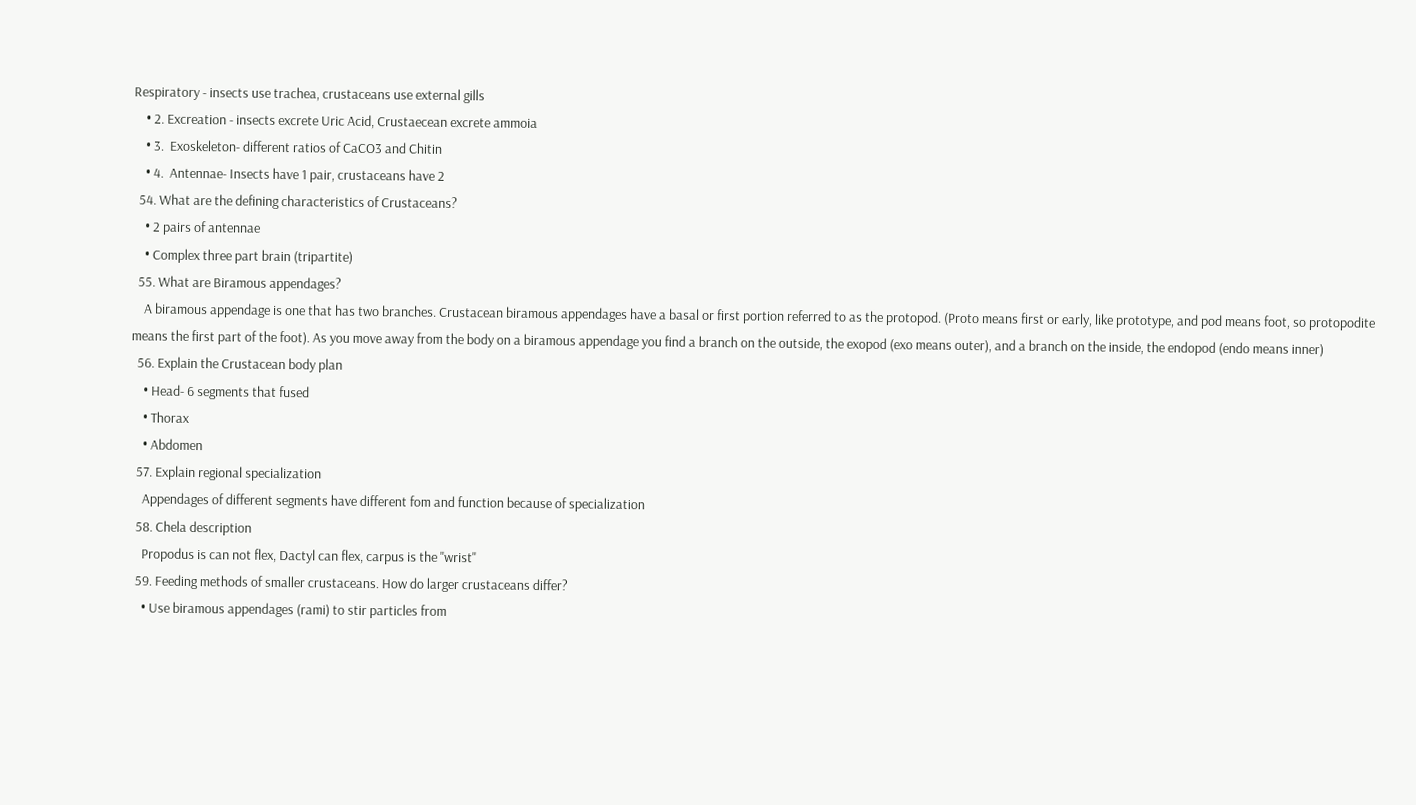Respiratory - insects use trachea, crustaceans use external gills
    • 2. Excreation - insects excrete Uric Acid, Crustaecean excrete ammoia
    • 3.  Exoskeleton- different ratios of CaCO3 and Chitin
    • 4.  Antennae- Insects have 1 pair, crustaceans have 2
  54. What are the defining characteristics of Crustaceans?
    • 2 pairs of antennae
    • Complex three part brain (tripartite)
  55. What are Biramous appendages?
    A biramous appendage is one that has two branches. Crustacean biramous appendages have a basal or first portion referred to as the protopod. (Proto means first or early, like prototype, and pod means foot, so protopodite means the first part of the foot). As you move away from the body on a biramous appendage you find a branch on the outside, the exopod (exo means outer), and a branch on the inside, the endopod (endo means inner)
  56. Explain the Crustacean body plan
    • Head- 6 segments that fused
    • Thorax
    • Abdomen
  57. Explain regional specialization
    Appendages of different segments have different fom and function because of specialization
  58. Chela description
    Propodus is can not flex, Dactyl can flex, carpus is the "wrist"
  59. Feeding methods of smaller crustaceans. How do larger crustaceans differ?
    • Use biramous appendages (rami) to stir particles from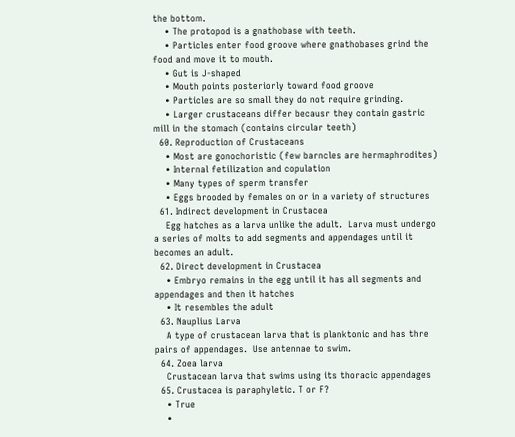the bottom.
    • The protopod is a gnathobase with teeth.
    • Particles enter food groove where gnathobases grind the food and move it to mouth.
    • Gut is J-shaped
    • Mouth points posteriorly toward food groove
    • Particles are so small they do not require grinding.
    • Larger crustaceans differ becausr they contain gastric mill in the stomach (contains circular teeth)
  60. Reproduction of Crustaceans
    • Most are gonochoristic (few barncles are hermaphrodites)
    • Internal fetilization and copulation
    • Many types of sperm transfer
    • Eggs brooded by females on or in a variety of structures
  61. Indirect development in Crustacea
    Egg hatches as a larva unlike the adult.  Larva must undergo a series of molts to add segments and appendages until it becomes an adult.
  62. Direct development in Crustacea
    • Embryo remains in the egg until it has all segments and appendages and then it hatches
    • It resembles the adult
  63. Nauplius Larva
    A type of crustacean larva that is planktonic and has thre pairs of appendages.  Use antennae to swim.
  64. Zoea larva
    Crustacean larva that swims using its thoracic appendages
  65. Crustacea is paraphyletic. T or F?
    • True
    •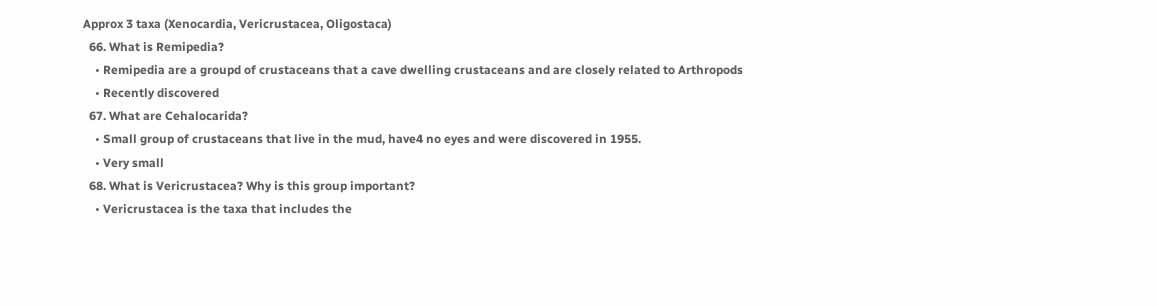Approx 3 taxa (Xenocardia, Vericrustacea, Oligostaca)
  66. What is Remipedia?
    • Remipedia are a groupd of crustaceans that a cave dwelling crustaceans and are closely related to Arthropods
    • Recently discovered
  67. What are Cehalocarida?
    • Small group of crustaceans that live in the mud, have4 no eyes and were discovered in 1955.
    • Very small
  68. What is Vericrustacea? Why is this group important?
    • Vericrustacea is the taxa that includes the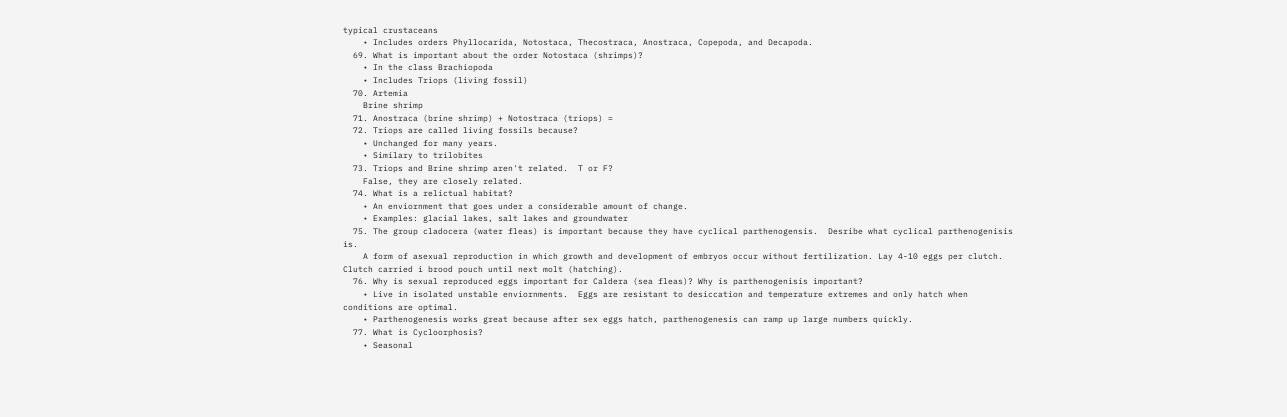typical crustaceans
    • Includes orders Phyllocarida, Notostaca, Thecostraca, Anostraca, Copepoda, and Decapoda.
  69. What is important about the order Notostaca (shrimps)?
    • In the class Brachiopoda
    • Includes Triops (living fossil)
  70. Artemia
    Brine shrimp
  71. Anostraca (brine shrimp) + Notostraca (triops) =
  72. Triops are called living fossils because?
    • Unchanged for many years.
    • Similary to trilobites
  73. Triops and Brine shrimp aren't related.  T or F?
    False, they are closely related.
  74. What is a relictual habitat?
    • An enviornment that goes under a considerable amount of change.
    • Examples: glacial lakes, salt lakes and groundwater
  75. The group cladocera (water fleas) is important because they have cyclical parthenogensis.  Desribe what cyclical parthenogenisis is.
    A form of asexual reproduction in which growth and development of embryos occur without fertilization. Lay 4-10 eggs per clutch.  Clutch carried i brood pouch until next molt (hatching).
  76. Why is sexual reproduced eggs important for Caldera (sea fleas)? Why is parthenogenisis important?
    • Live in isolated unstable enviornments.  Eggs are resistant to desiccation and temperature extremes and only hatch when conditions are optimal.
    • Parthenogenesis works great because after sex eggs hatch, parthenogenesis can ramp up large numbers quickly.
  77. What is Cycloorphosis?
    • Seasonal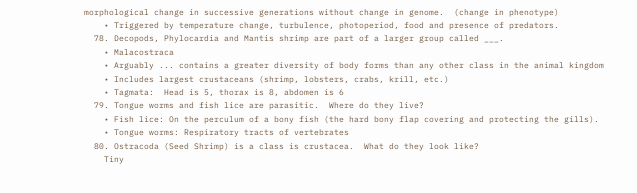morphological change in successive generations without change in genome.  (change in phenotype)
    • Triggered by temperature change, turbulence, photoperiod, food and presence of predators.
  78. Decopods, Phylocardia and Mantis shrimp are part of a larger group called ___.
    • Malacostraca
    • Arguably ... contains a greater diversity of body forms than any other class in the animal kingdom
    • Includes largest crustaceans (shrimp, lobsters, crabs, krill, etc.)
    • Tagmata:  Head is 5, thorax is 8, abdomen is 6
  79. Tongue worms and fish lice are parasitic.  Where do they live?
    • Fish lice: On the perculum of a bony fish (the hard bony flap covering and protecting the gills).
    • Tongue worms: Respiratory tracts of vertebrates
  80. Ostracoda (Seed Shrimp) is a class is crustacea.  What do they look like?
    Tiny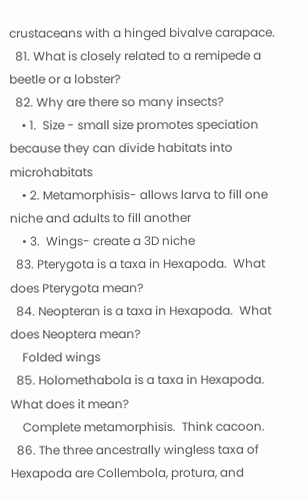crustaceans with a hinged bivalve carapace.
  81. What is closely related to a remipede a beetle or a lobster?
  82. Why are there so many insects?
    • 1.  Size - small size promotes speciation because they can divide habitats into microhabitats
    • 2. Metamorphisis- allows larva to fill one niche and adults to fill another
    • 3.  Wings- create a 3D niche
  83. Pterygota is a taxa in Hexapoda.  What does Pterygota mean?
  84. Neopteran is a taxa in Hexapoda.  What does Neoptera mean?
    Folded wings
  85. Holomethabola is a taxa in Hexapoda.  What does it mean?
    Complete metamorphisis.  Think cacoon.
  86. The three ancestrally wingless taxa of Hexapoda are Collembola, protura, and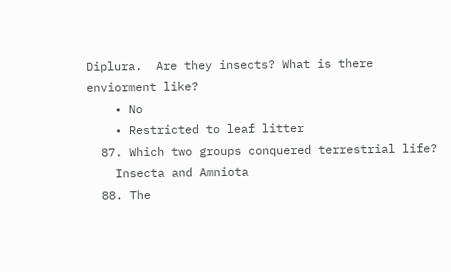Diplura.  Are they insects? What is there enviorment like?
    • No
    • Restricted to leaf litter
  87. Which two groups conquered terrestrial life?
    Insecta and Amniota
  88. The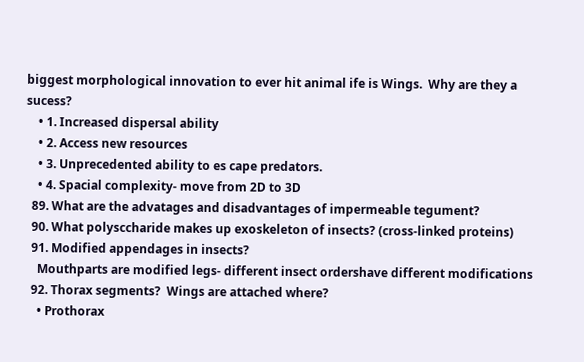biggest morphological innovation to ever hit animal ife is Wings.  Why are they a sucess?
    • 1. Increased dispersal ability
    • 2. Access new resources
    • 3. Unprecedented ability to es cape predators.
    • 4. Spacial complexity- move from 2D to 3D
  89. What are the advatages and disadvantages of impermeable tegument?
  90. What polysccharide makes up exoskeleton of insects? (cross-linked proteins)
  91. Modified appendages in insects?
    Mouthparts are modified legs- different insect ordershave different modifications
  92. Thorax segments?  Wings are attached where?
    • Prothorax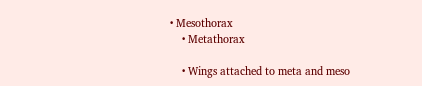• Mesothorax
    • Metathorax

    • Wings attached to meta and meso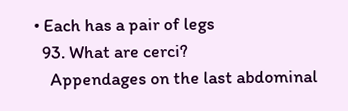• Each has a pair of legs
  93. What are cerci?
    Appendages on the last abdominal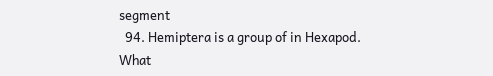segment
  94. Hemiptera is a group of in Hexapod.  What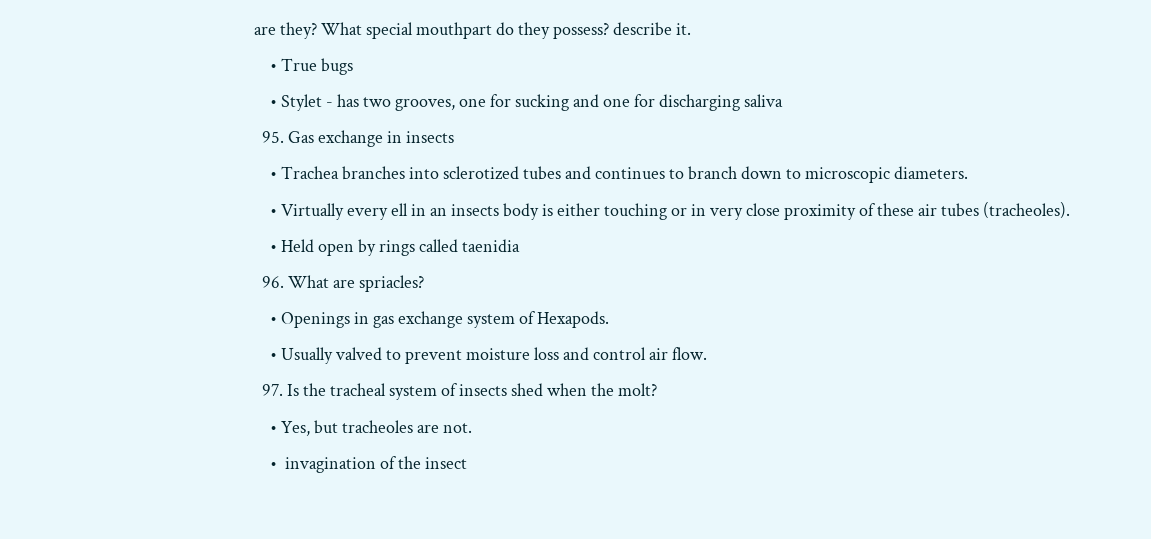are they? What special mouthpart do they possess? describe it.
    • True bugs
    • Stylet - has two grooves, one for sucking and one for discharging saliva
  95. Gas exchange in insects
    • Trachea branches into sclerotized tubes and continues to branch down to microscopic diameters.
    • Virtually every ell in an insects body is either touching or in very close proximity of these air tubes (tracheoles).
    • Held open by rings called taenidia
  96. What are spriacles?
    • Openings in gas exchange system of Hexapods.
    • Usually valved to prevent moisture loss and control air flow.
  97. Is the tracheal system of insects shed when the molt?
    • Yes, but tracheoles are not.
    •  invagination of the insect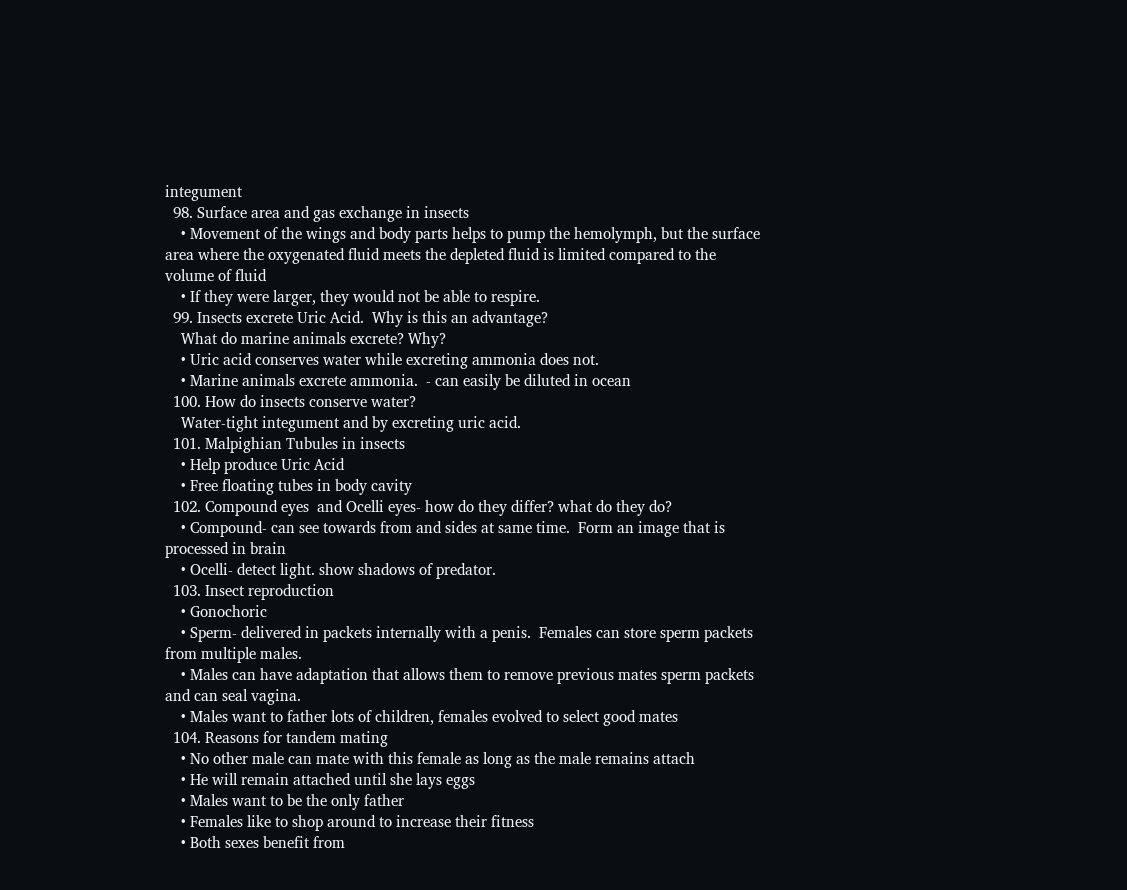integument
  98. Surface area and gas exchange in insects
    • Movement of the wings and body parts helps to pump the hemolymph, but the surface area where the oxygenated fluid meets the depleted fluid is limited compared to the volume of fluid
    • If they were larger, they would not be able to respire.
  99. Insects excrete Uric Acid.  Why is this an advantage?
    What do marine animals excrete? Why?
    • Uric acid conserves water while excreting ammonia does not.
    • Marine animals excrete ammonia.  - can easily be diluted in ocean
  100. How do insects conserve water?
    Water-tight integument and by excreting uric acid.
  101. Malpighian Tubules in insects
    • Help produce Uric Acid
    • Free floating tubes in body cavity
  102. Compound eyes  and Ocelli eyes- how do they differ? what do they do?
    • Compound- can see towards from and sides at same time.  Form an image that is processed in brain
    • Ocelli- detect light. show shadows of predator.
  103. Insect reproduction
    • Gonochoric
    • Sperm- delivered in packets internally with a penis.  Females can store sperm packets from multiple males.
    • Males can have adaptation that allows them to remove previous mates sperm packets and can seal vagina.
    • Males want to father lots of children, females evolved to select good mates
  104. Reasons for tandem mating
    • No other male can mate with this female as long as the male remains attach
    • He will remain attached until she lays eggs
    • Males want to be the only father
    • Females like to shop around to increase their fitness
    • Both sexes benefit from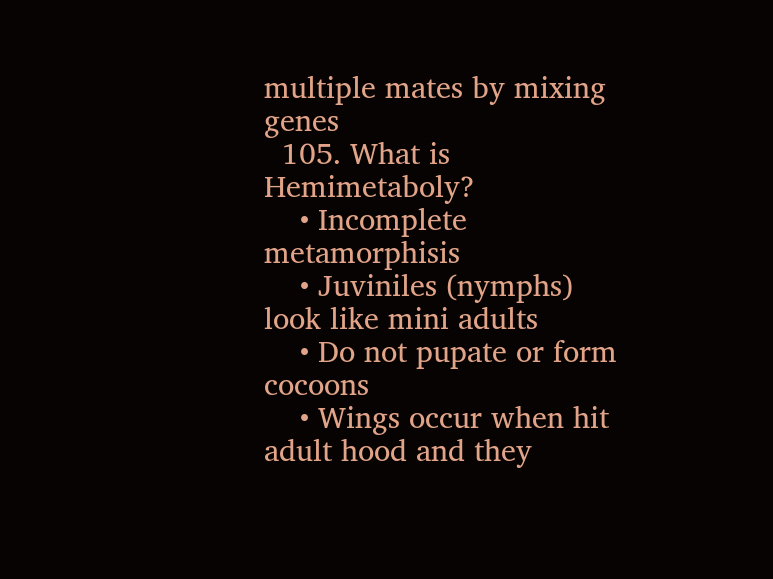multiple mates by mixing genes
  105. What is Hemimetaboly?
    • Incomplete metamorphisis
    • Juviniles (nymphs) look like mini adults
    • Do not pupate or form cocoons
    • Wings occur when hit adult hood and they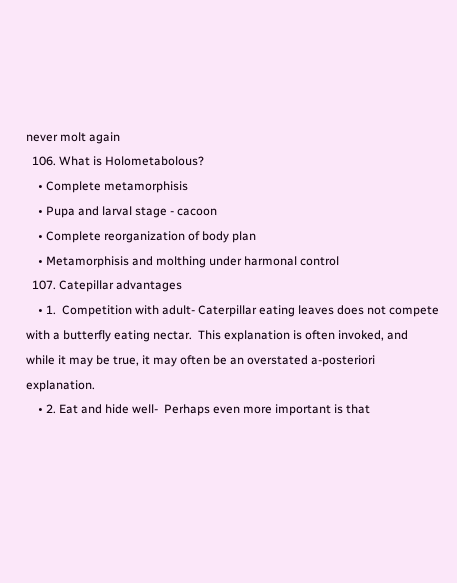never molt again
  106. What is Holometabolous?
    • Complete metamorphisis
    • Pupa and larval stage - cacoon
    • Complete reorganization of body plan
    • Metamorphisis and molthing under harmonal control
  107. Catepillar advantages
    • 1.  Competition with adult- Caterpillar eating leaves does not compete with a butterfly eating nectar.  This explanation is often invoked, and while it may be true, it may often be an overstated a-posteriori explanation.
    • 2. Eat and hide well-  Perhaps even more important is that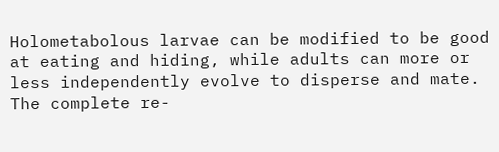Holometabolous larvae can be modified to be good at eating and hiding, while adults can more or less independently evolve to disperse and mate.  The complete re-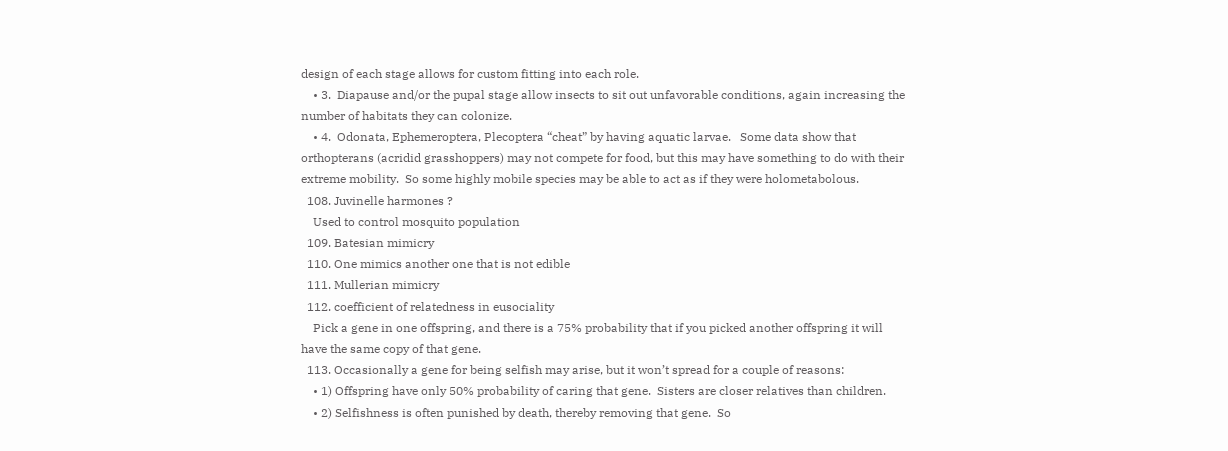design of each stage allows for custom fitting into each role.
    • 3.  Diapause and/or the pupal stage allow insects to sit out unfavorable conditions, again increasing the number of habitats they can colonize.
    • 4.  Odonata, Ephemeroptera, Plecoptera “cheat” by having aquatic larvae.   Some data show that orthopterans (acridid grasshoppers) may not compete for food, but this may have something to do with their extreme mobility.  So some highly mobile species may be able to act as if they were holometabolous.
  108. Juvinelle harmones ?
    Used to control mosquito population
  109. Batesian mimicry
  110. One mimics another one that is not edible
  111. Mullerian mimicry
  112. coefficient of relatedness in eusociality
    Pick a gene in one offspring, and there is a 75% probability that if you picked another offspring it will have the same copy of that gene.
  113. Occasionally a gene for being selfish may arise, but it won’t spread for a couple of reasons:
    • 1) Offspring have only 50% probability of caring that gene.  Sisters are closer relatives than children.
    • 2) Selfishness is often punished by death, thereby removing that gene.  So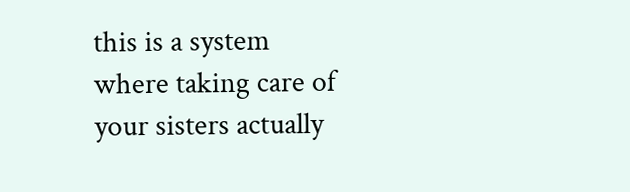this is a system where taking care of your sisters actually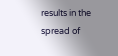results in the spread of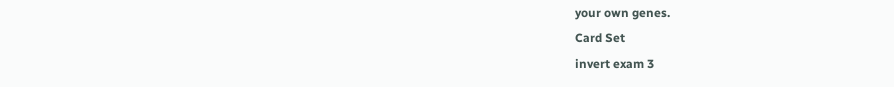your own genes.
Card Set
invert exam 3